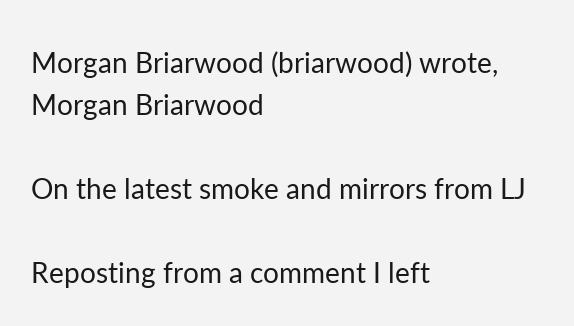Morgan Briarwood (briarwood) wrote,
Morgan Briarwood

On the latest smoke and mirrors from LJ

Reposting from a comment I left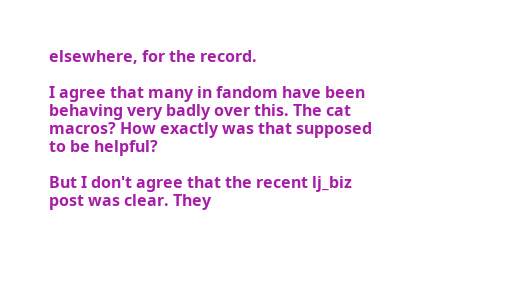elsewhere, for the record.

I agree that many in fandom have been behaving very badly over this. The cat macros? How exactly was that supposed to be helpful?

But I don't agree that the recent lj_biz post was clear. They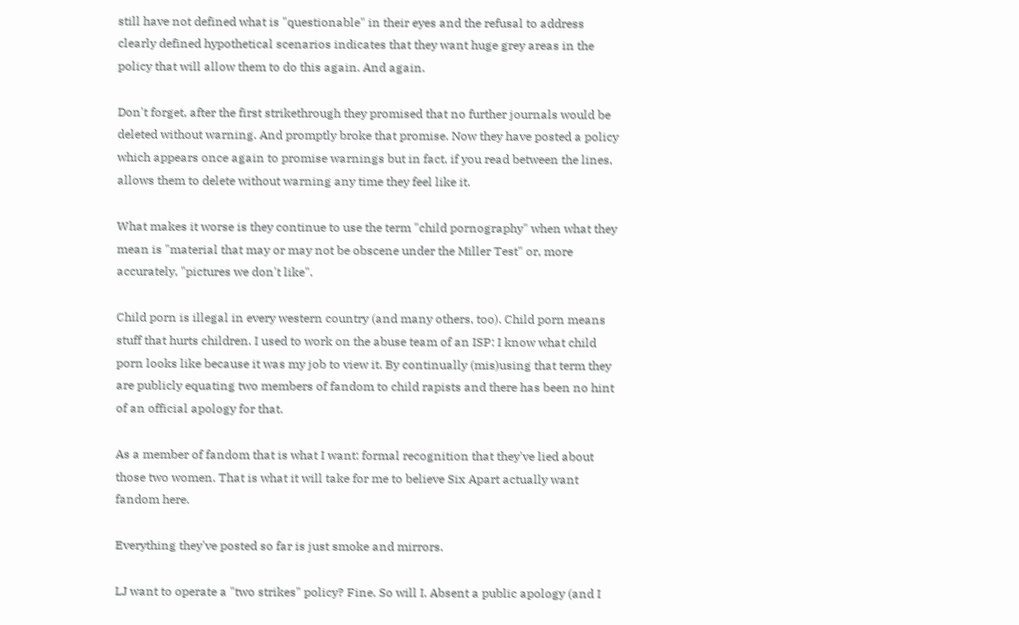still have not defined what is "questionable" in their eyes and the refusal to address clearly defined hypothetical scenarios indicates that they want huge grey areas in the policy that will allow them to do this again. And again.

Don't forget, after the first strikethrough they promised that no further journals would be deleted without warning. And promptly broke that promise. Now they have posted a policy which appears once again to promise warnings but in fact, if you read between the lines, allows them to delete without warning any time they feel like it.

What makes it worse is they continue to use the term "child pornography" when what they mean is "material that may or may not be obscene under the Miller Test" or, more accurately, "pictures we don't like".

Child porn is illegal in every western country (and many others, too). Child porn means stuff that hurts children. I used to work on the abuse team of an ISP: I know what child porn looks like because it was my job to view it. By continually (mis)using that term they are publicly equating two members of fandom to child rapists and there has been no hint of an official apology for that.

As a member of fandom that is what I want: formal recognition that they've lied about those two women. That is what it will take for me to believe Six Apart actually want fandom here.

Everything they've posted so far is just smoke and mirrors.

LJ want to operate a "two strikes" policy? Fine. So will I. Absent a public apology (and I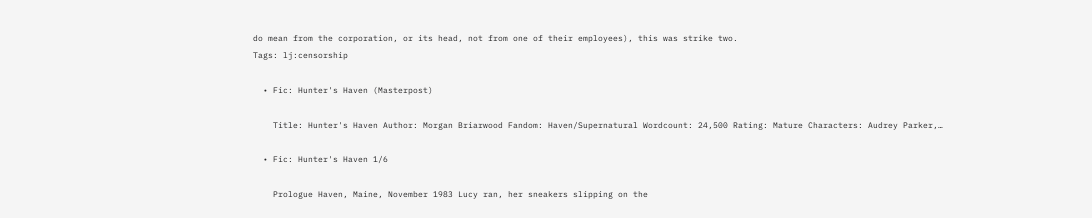do mean from the corporation, or its head, not from one of their employees), this was strike two.
Tags: lj:censorship

  • Fic: Hunter's Haven (Masterpost)

    Title: Hunter's Haven Author: Morgan Briarwood Fandom: Haven/Supernatural Wordcount: 24,500 Rating: Mature Characters: Audrey Parker,…

  • Fic: Hunter's Haven 1/6

    Prologue Haven, Maine, November 1983 Lucy ran, her sneakers slipping on the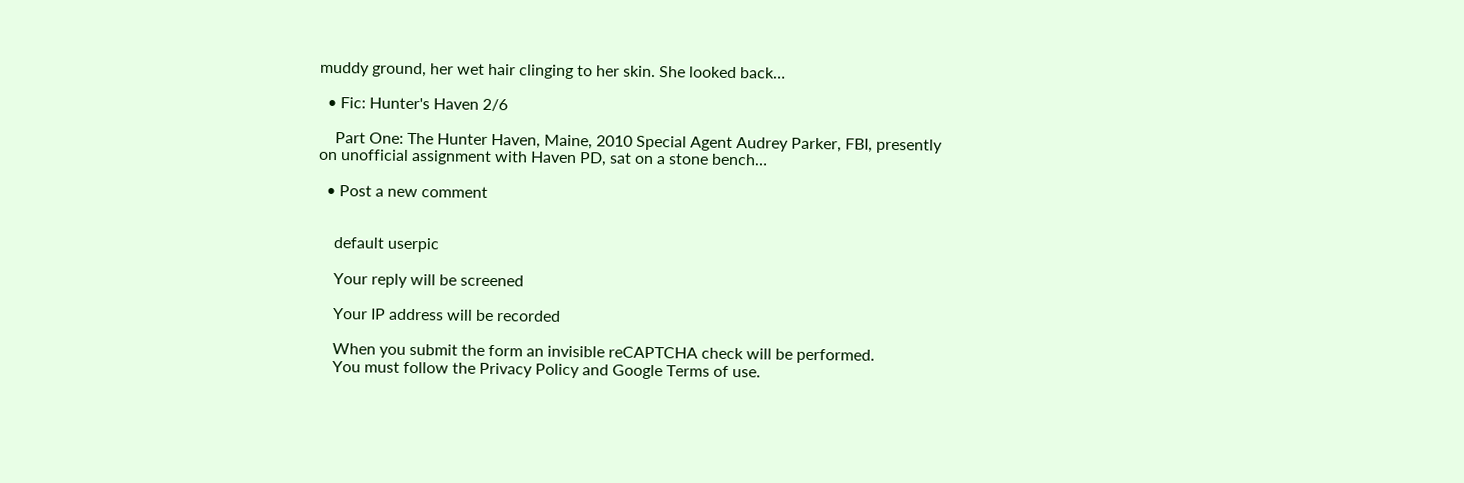muddy ground, her wet hair clinging to her skin. She looked back…

  • Fic: Hunter's Haven 2/6

    Part One: The Hunter Haven, Maine, 2010 Special Agent Audrey Parker, FBI, presently on unofficial assignment with Haven PD, sat on a stone bench…

  • Post a new comment


    default userpic

    Your reply will be screened

    Your IP address will be recorded

    When you submit the form an invisible reCAPTCHA check will be performed.
    You must follow the Privacy Policy and Google Terms of use.